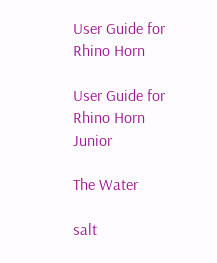User Guide for Rhino Horn

User Guide for Rhino Horn Junior

The Water

salt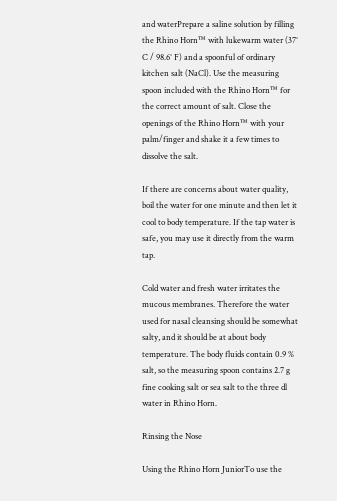and waterPrepare a saline solution by filling the Rhino Horn™ with lukewarm water (37° C / 98.6° F) and a spoonful of ordinary kitchen salt (NaCl). Use the measuring spoon included with the Rhino Horn™ for the correct amount of salt. Close the openings of the Rhino Horn™ with your palm/finger and shake it a few times to dissolve the salt.

If there are concerns about water quality, boil the water for one minute and then let it cool to body temperature. If the tap water is safe, you may use it directly from the warm tap.

Cold water and fresh water irritates the mucous membranes. Therefore the water used for nasal cleansing should be somewhat salty, and it should be at about body temperature. The body fluids contain 0.9 % salt, so the measuring spoon contains 2.7 g fine cooking salt or sea salt to the three dl water in Rhino Horn.

Rinsing the Nose

Using the Rhino Horn JuniorTo use the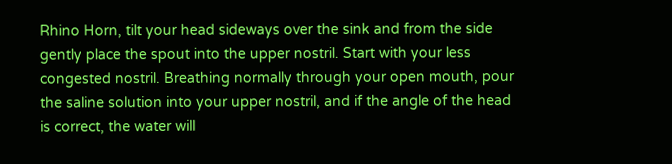Rhino Horn, tilt your head sideways over the sink and from the side gently place the spout into the upper nostril. Start with your less congested nostril. Breathing normally through your open mouth, pour the saline solution into your upper nostril, and if the angle of the head is correct, the water will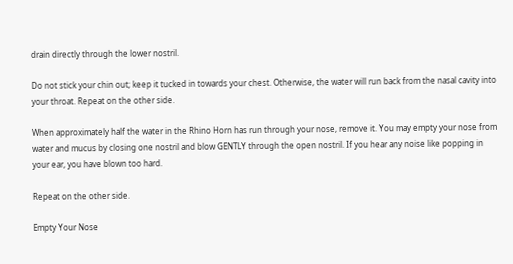drain directly through the lower nostril.

Do not stick your chin out; keep it tucked in towards your chest. Otherwise, the water will run back from the nasal cavity into your throat. Repeat on the other side.

When approximately half the water in the Rhino Horn has run through your nose, remove it. You may empty your nose from water and mucus by closing one nostril and blow GENTLY through the open nostril. If you hear any noise like popping in your ear, you have blown too hard.

Repeat on the other side.

Empty Your Nose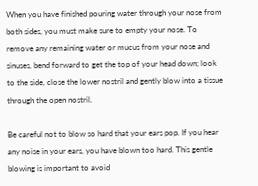When you have finished pouring water through your nose from both sides, you must make sure to empty your nose. To remove any remaining water or mucus from your nose and sinuses, bend forward to get the top of your head down; look to the side, close the lower nostril and gently blow into a tissue through the open nostril.

Be careful not to blow so hard that your ears pop. If you hear any noise in your ears, you have blown too hard. This gentle blowing is important to avoid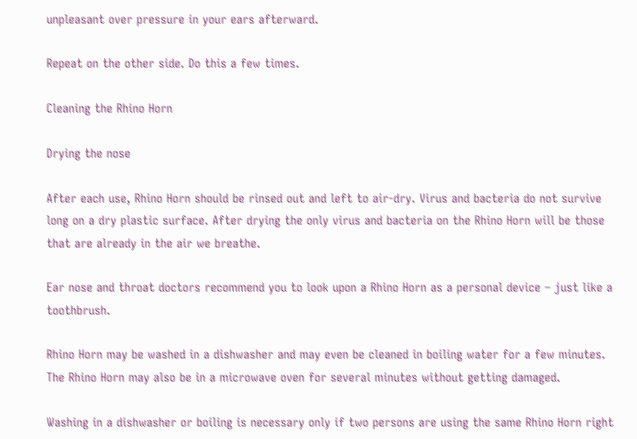unpleasant over pressure in your ears afterward.

Repeat on the other side. Do this a few times.

Cleaning the Rhino Horn

Drying the nose

After each use, Rhino Horn should be rinsed out and left to air-dry. Virus and bacteria do not survive long on a dry plastic surface. After drying the only virus and bacteria on the Rhino Horn will be those that are already in the air we breathe.

Ear nose and throat doctors recommend you to look upon a Rhino Horn as a personal device – just like a toothbrush.

Rhino Horn may be washed in a dishwasher and may even be cleaned in boiling water for a few minutes. The Rhino Horn may also be in a microwave oven for several minutes without getting damaged.

Washing in a dishwasher or boiling is necessary only if two persons are using the same Rhino Horn right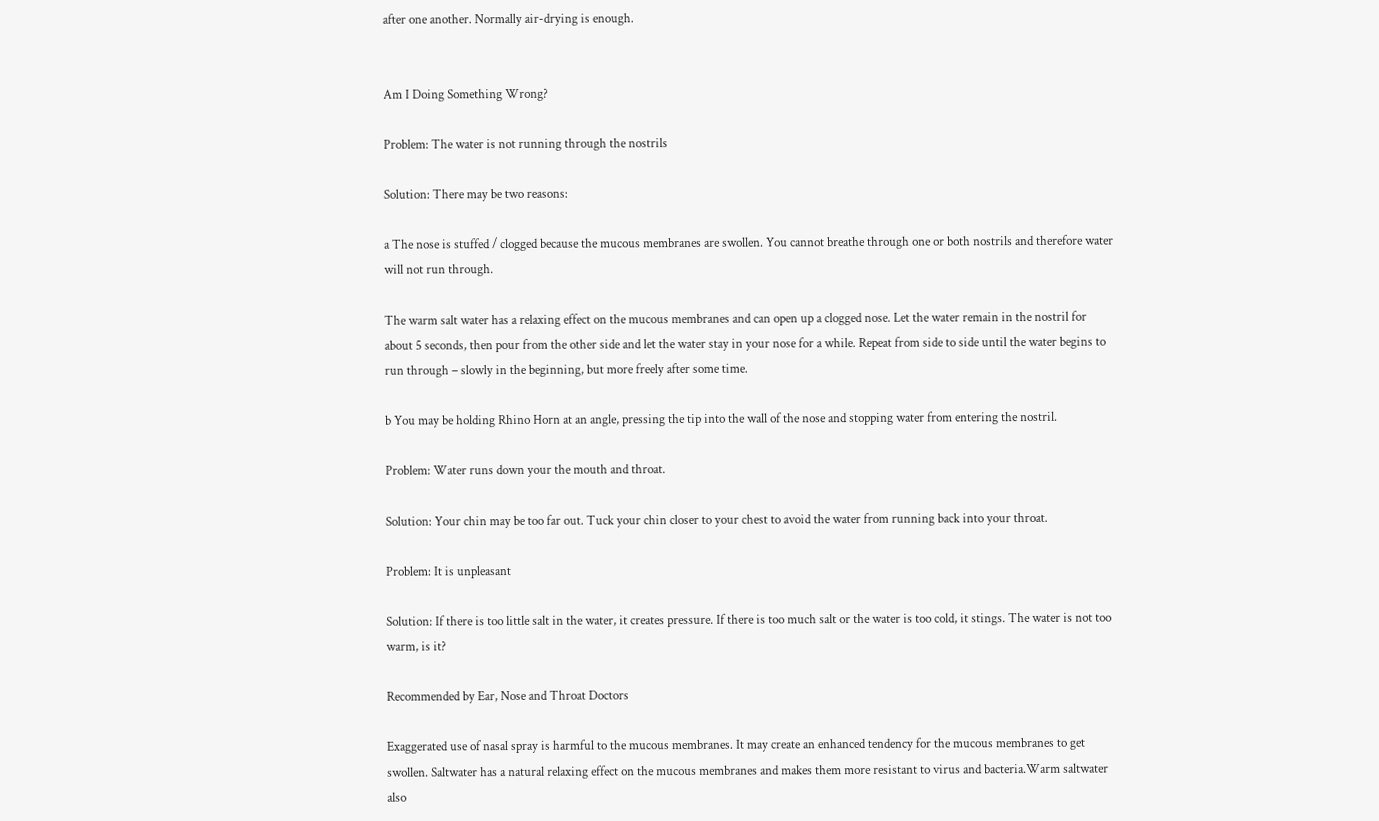after one another. Normally air-drying is enough.


Am I Doing Something Wrong?

Problem: The water is not running through the nostrils

Solution: There may be two reasons:

a The nose is stuffed / clogged because the mucous membranes are swollen. You cannot breathe through one or both nostrils and therefore water will not run through.

The warm salt water has a relaxing effect on the mucous membranes and can open up a clogged nose. Let the water remain in the nostril for about 5 seconds, then pour from the other side and let the water stay in your nose for a while. Repeat from side to side until the water begins to run through – slowly in the beginning, but more freely after some time.

b You may be holding Rhino Horn at an angle, pressing the tip into the wall of the nose and stopping water from entering the nostril.

Problem: Water runs down your the mouth and throat.

Solution: Your chin may be too far out. Tuck your chin closer to your chest to avoid the water from running back into your throat.

Problem: It is unpleasant

Solution: If there is too little salt in the water, it creates pressure. If there is too much salt or the water is too cold, it stings. The water is not too warm, is it?

Recommended by Ear, Nose and Throat Doctors

Exaggerated use of nasal spray is harmful to the mucous membranes. It may create an enhanced tendency for the mucous membranes to get swollen. Saltwater has a natural relaxing effect on the mucous membranes and makes them more resistant to virus and bacteria.Warm saltwater also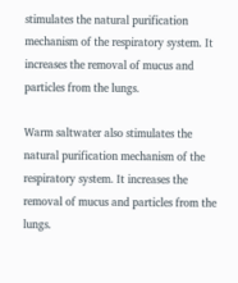stimulates the natural purification mechanism of the respiratory system. It increases the removal of mucus and particles from the lungs.

Warm saltwater also stimulates the natural purification mechanism of the respiratory system. It increases the removal of mucus and particles from the lungs.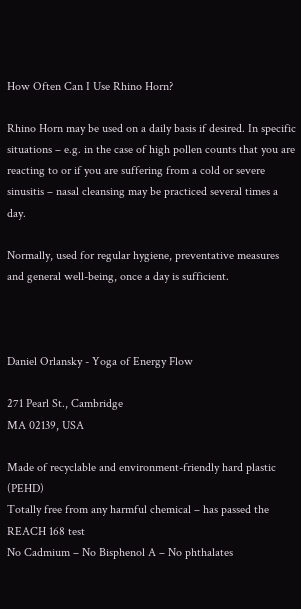How Often Can I Use Rhino Horn?

Rhino Horn may be used on a daily basis if desired. In specific situations – e.g. in the case of high pollen counts that you are reacting to or if you are suffering from a cold or severe sinusitis – nasal cleansing may be practiced several times a day.

Normally, used for regular hygiene, preventative measures and general well-being, once a day is sufficient.



Daniel Orlansky - Yoga of Energy Flow

271 Pearl St., Cambridge
MA 02139, USA

Made of recyclable and environment-friendly hard plastic (PEHD)
Totally free from any harmful chemical – has passed the REACH 168 test
No Cadmium – No Bisphenol A – No phthalates